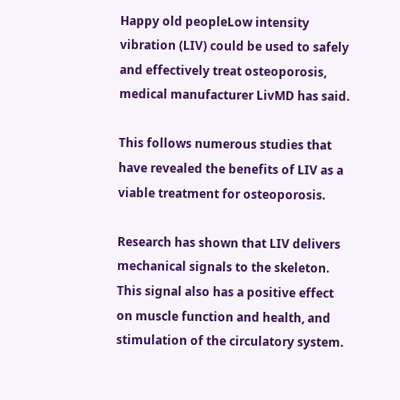Happy old peopleLow intensity vibration (LIV) could be used to safely and effectively treat osteoporosis, medical manufacturer LivMD has said.

This follows numerous studies that have revealed the benefits of LIV as a viable treatment for osteoporosis.

Research has shown that LIV delivers mechanical signals to the skeleton. This signal also has a positive effect on muscle function and health, and stimulation of the circulatory system.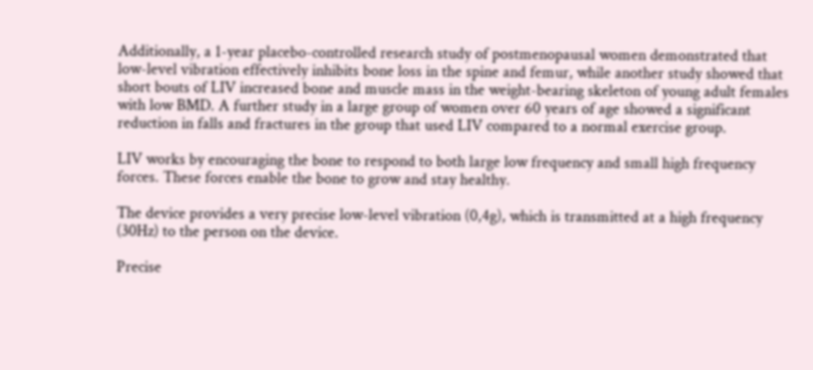Additionally, a 1-year placebo-controlled research study of postmenopausal women demonstrated that low-level vibration effectively inhibits bone loss in the spine and femur, while another study showed that short bouts of LIV increased bone and muscle mass in the weight-bearing skeleton of young adult females with low BMD. A further study in a large group of women over 60 years of age showed a significant reduction in falls and fractures in the group that used LIV compared to a normal exercise group.

LIV works by encouraging the bone to respond to both large low frequency and small high frequency forces. These forces enable the bone to grow and stay healthy.

The device provides a very precise low-level vibration (0,4g), which is transmitted at a high frequency (30Hz) to the person on the device.

Precise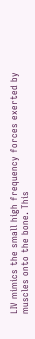LIV mimics the small high frequency forces exerted by muscles onto the bone. This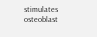stimulates osteoblast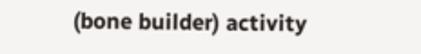(bone builder) activity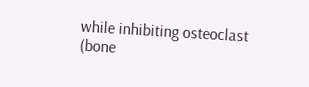while inhibiting osteoclast (bone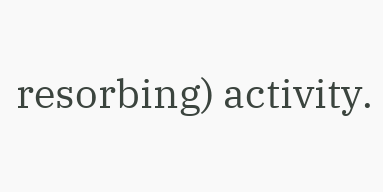resorbing) activity.